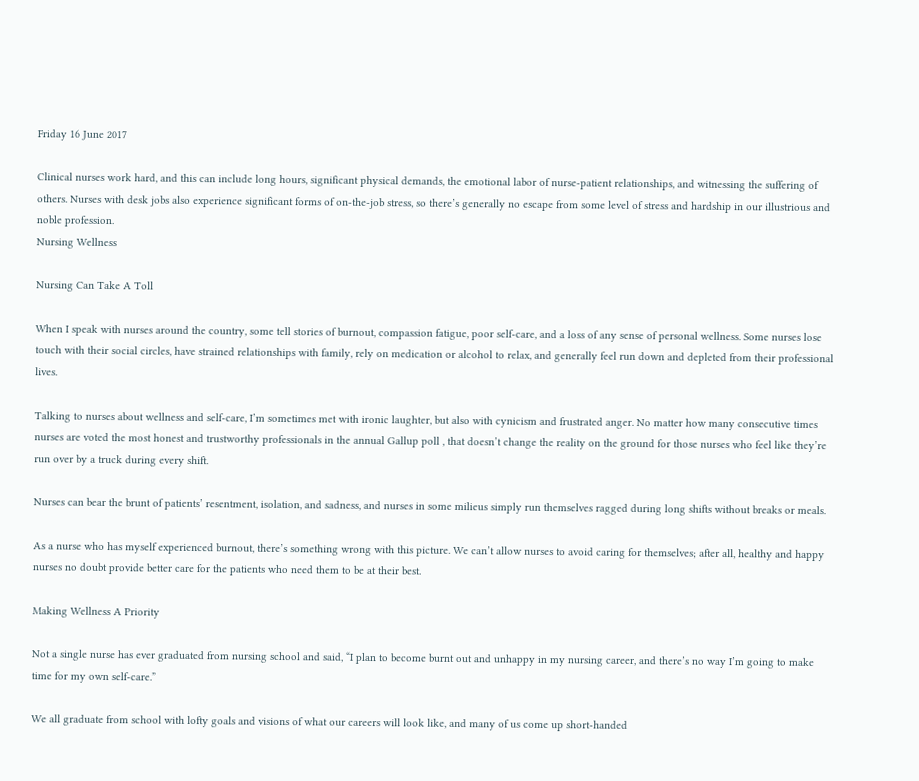Friday 16 June 2017

Clinical nurses work hard, and this can include long hours, significant physical demands, the emotional labor of nurse-patient relationships, and witnessing the suffering of others. Nurses with desk jobs also experience significant forms of on-the-job stress, so there’s generally no escape from some level of stress and hardship in our illustrious and noble profession.
Nursing Wellness

Nursing Can Take A Toll

When I speak with nurses around the country, some tell stories of burnout, compassion fatigue, poor self-care, and a loss of any sense of personal wellness. Some nurses lose touch with their social circles, have strained relationships with family, rely on medication or alcohol to relax, and generally feel run down and depleted from their professional lives.

Talking to nurses about wellness and self-care, I’m sometimes met with ironic laughter, but also with cynicism and frustrated anger. No matter how many consecutive times nurses are voted the most honest and trustworthy professionals in the annual Gallup poll , that doesn’t change the reality on the ground for those nurses who feel like they’re run over by a truck during every shift.

Nurses can bear the brunt of patients’ resentment, isolation, and sadness, and nurses in some milieus simply run themselves ragged during long shifts without breaks or meals.

As a nurse who has myself experienced burnout, there’s something wrong with this picture. We can’t allow nurses to avoid caring for themselves; after all, healthy and happy nurses no doubt provide better care for the patients who need them to be at their best.

Making Wellness A Priority

Not a single nurse has ever graduated from nursing school and said, “I plan to become burnt out and unhappy in my nursing career, and there’s no way I’m going to make time for my own self-care.”

We all graduate from school with lofty goals and visions of what our careers will look like, and many of us come up short-handed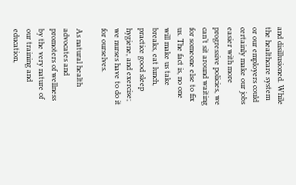and disillusioned. While the healthcare system or our employers could certainly make our jobs easier with more progressive policies, we can’t sit around waiting for someone else to fix us. The fact is, no one will make us take breaks, eat lunch, practice good sleep hygiene, and exercise; we nurses have to do it for ourselves.

As natural health advocates and promoters of wellness by the very nature of our training and education,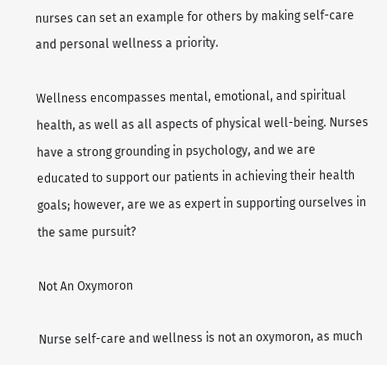nurses can set an example for others by making self-care and personal wellness a priority.

Wellness encompasses mental, emotional, and spiritual health, as well as all aspects of physical well-being. Nurses have a strong grounding in psychology, and we are educated to support our patients in achieving their health goals; however, are we as expert in supporting ourselves in the same pursuit?

Not An Oxymoron

Nurse self-care and wellness is not an oxymoron, as much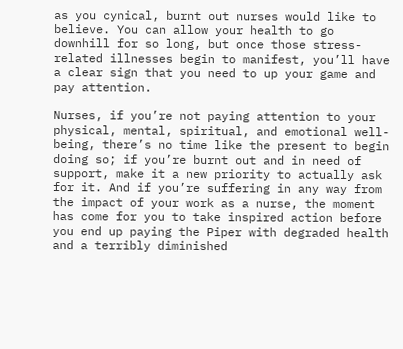as you cynical, burnt out nurses would like to believe. You can allow your health to go downhill for so long, but once those stress-related illnesses begin to manifest, you’ll have a clear sign that you need to up your game and pay attention.

Nurses, if you’re not paying attention to your physical, mental, spiritual, and emotional well-being, there’s no time like the present to begin doing so; if you’re burnt out and in need of support, make it a new priority to actually ask for it. And if you’re suffering in any way from the impact of your work as a nurse, the moment has come for you to take inspired action before you end up paying the Piper with degraded health and a terribly diminished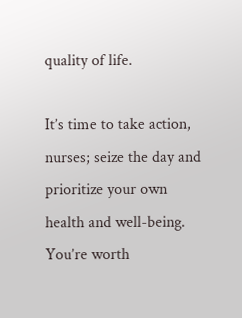quality of life.

It’s time to take action, nurses; seize the day and prioritize your own health and well-being. You’re worth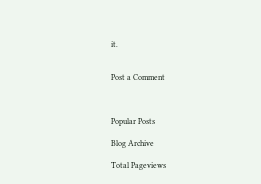it.


Post a Comment



Popular Posts

Blog Archive

Total Pageviews